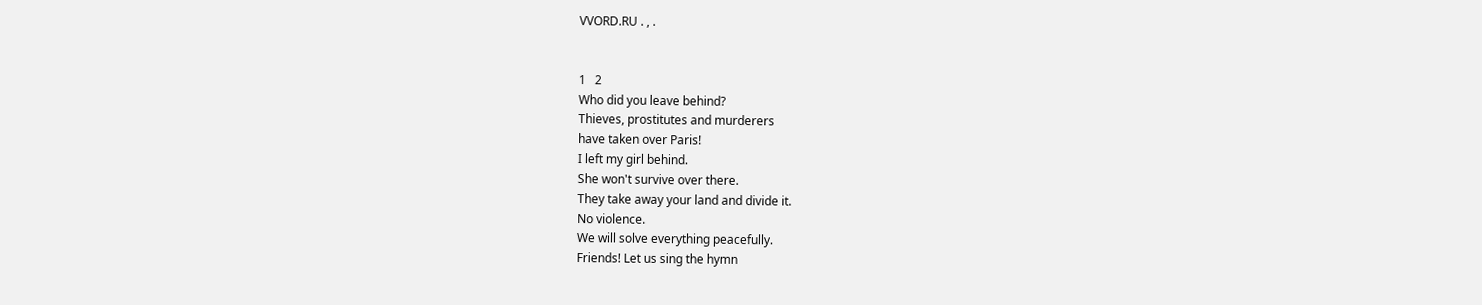VVORD.RU . , .


1   2
Who did you leave behind?
Thieves, prostitutes and murderers
have taken over Paris!
I left my girl behind.
She won't survive over there.
They take away your land and divide it.
No violence.
We will solve everything peacefully.
Friends! Let us sing the hymn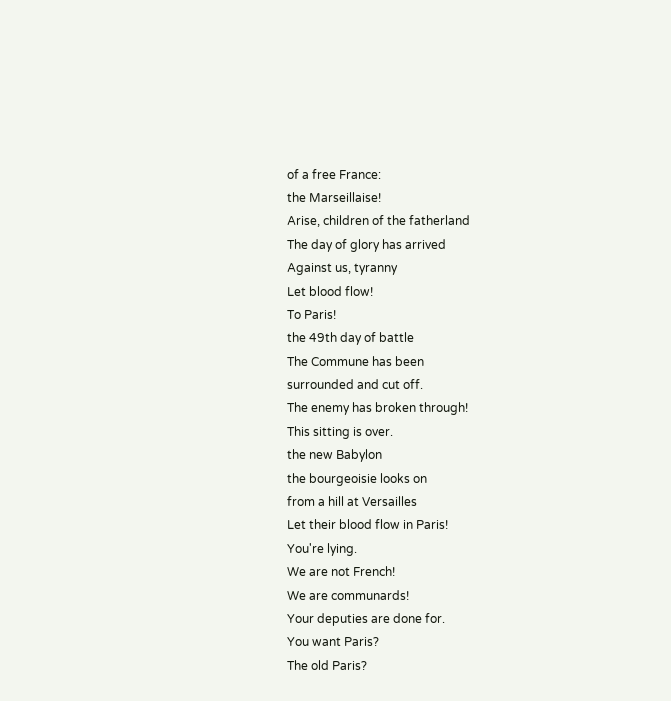of a free France:
the Marseillaise!
Arise, children of the fatherland
The day of glory has arrived
Against us, tyranny
Let blood flow!
To Paris!
the 49th day of battle
The Commune has been
surrounded and cut off.
The enemy has broken through!
This sitting is over.
the new Babylon
the bourgeoisie looks on
from a hill at Versailles
Let their blood flow in Paris!
You're lying.
We are not French!
We are communards!
Your deputies are done for.
You want Paris?
The old Paris?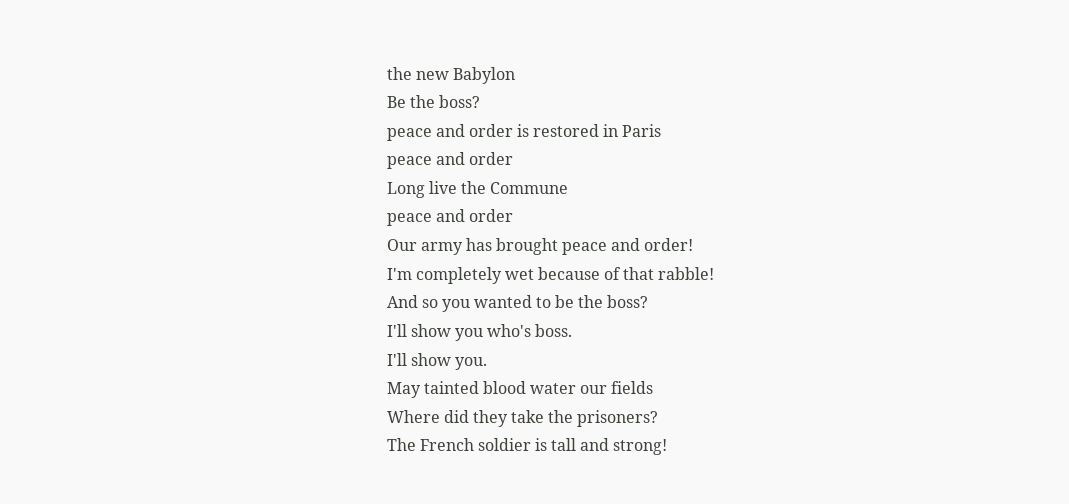the new Babylon
Be the boss?
peace and order is restored in Paris
peace and order
Long live the Commune
peace and order
Our army has brought peace and order!
I'm completely wet because of that rabble!
And so you wanted to be the boss?
I'll show you who's boss.
I'll show you.
May tainted blood water our fields
Where did they take the prisoners?
The French soldier is tall and strong!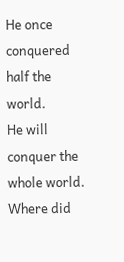He once conquered half the world.
He will conquer the whole world.
Where did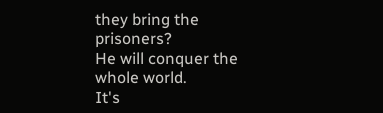they bring the prisoners?
He will conquer the whole world.
It's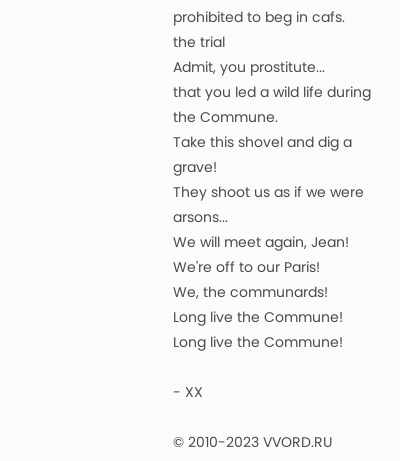prohibited to beg in cafs.
the trial
Admit, you prostitute...
that you led a wild life during the Commune.
Take this shovel and dig a grave!
They shoot us as if we were arsons...
We will meet again, Jean!
We're off to our Paris!
We, the communards!
Long live the Commune!
Long live the Commune!

- XX

© 2010-2023 VVORD.RU